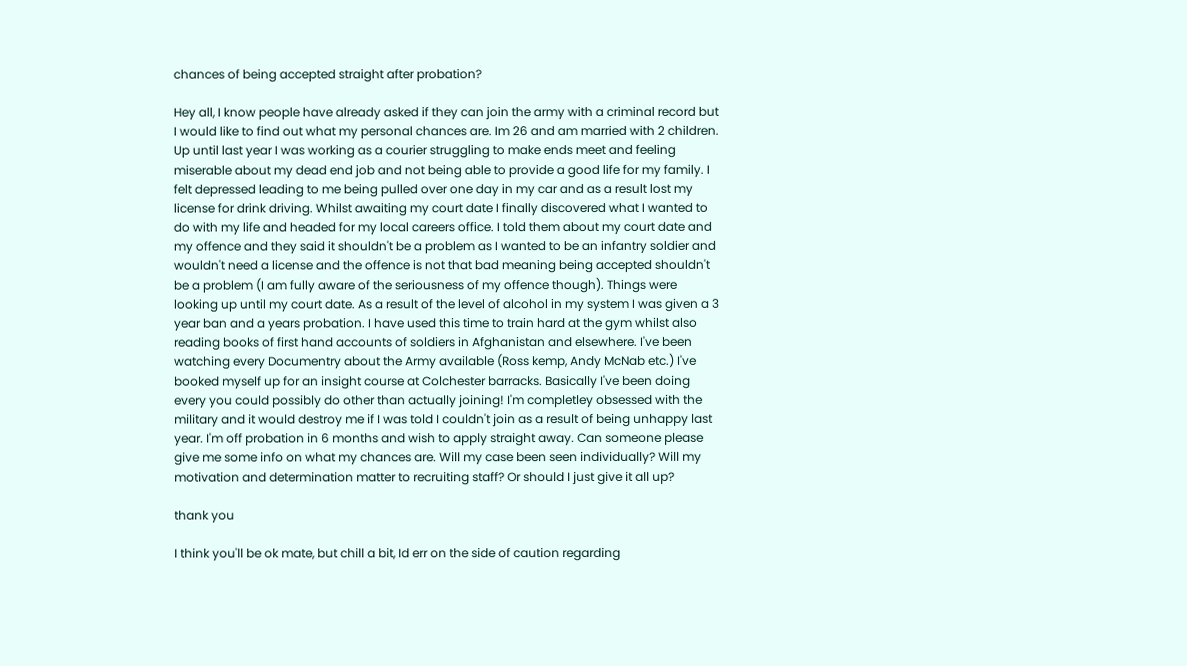chances of being accepted straight after probation?

Hey all, I know people have already asked if they can join the army with a criminal record but I would like to find out what my personal chances are. Im 26 and am married with 2 children. Up until last year I was working as a courier struggling to make ends meet and feeling miserable about my dead end job and not being able to provide a good life for my family. I felt depressed leading to me being pulled over one day in my car and as a result lost my license for drink driving. Whilst awaiting my court date I finally discovered what I wanted to do with my life and headed for my local careers office. I told them about my court date and my offence and they said it shouldn't be a problem as I wanted to be an infantry soldier and wouldn't need a license and the offence is not that bad meaning being accepted shouldn't be a problem (I am fully aware of the seriousness of my offence though). Things were looking up until my court date. As a result of the level of alcohol in my system I was given a 3 year ban and a years probation. I have used this time to train hard at the gym whilst also reading books of first hand accounts of soldiers in Afghanistan and elsewhere. I've been watching every Documentry about the Army available (Ross kemp, Andy McNab etc.) I've booked myself up for an insight course at Colchester barracks. Basically I've been doing every you could possibly do other than actually joining! I'm completley obsessed with the military and it would destroy me if I was told I couldn't join as a result of being unhappy last year. I'm off probation in 6 months and wish to apply straight away. Can someone please give me some info on what my chances are. Will my case been seen individually? Will my motivation and determination matter to recruiting staff? Or should I just give it all up?

thank you

I think you'll be ok mate, but chill a bit, Id err on the side of caution regarding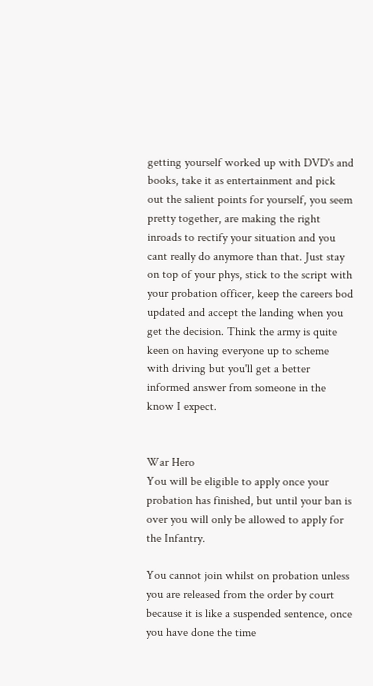getting yourself worked up with DVD's and books, take it as entertainment and pick out the salient points for yourself, you seem pretty together, are making the right inroads to rectify your situation and you cant really do anymore than that. Just stay on top of your phys, stick to the script with your probation officer, keep the careers bod updated and accept the landing when you get the decision. Think the army is quite keen on having everyone up to scheme with driving but you'll get a better informed answer from someone in the know I expect.


War Hero
You will be eligible to apply once your probation has finished, but until your ban is over you will only be allowed to apply for the Infantry.

You cannot join whilst on probation unless you are released from the order by court because it is like a suspended sentence, once you have done the time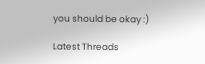you should be okay :)

Latest Threads